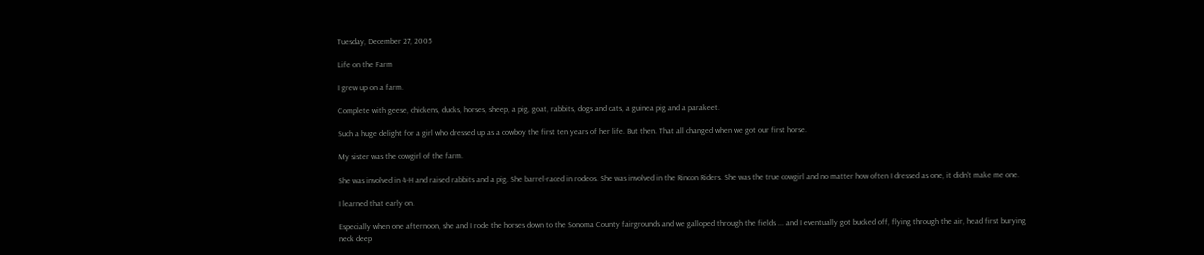Tuesday, December 27, 2005

Life on the Farm

I grew up on a farm.

Complete with geese, chickens, ducks, horses, sheep, a pig, goat, rabbits, dogs and cats, a guinea pig and a parakeet.

Such a huge delight for a girl who dressed up as a cowboy the first ten years of her life. But then. That all changed when we got our first horse.

My sister was the cowgirl of the farm.

She was involved in 4-H and raised rabbits and a pig. She barrel-raced in rodeos. She was involved in the Rincon Riders. She was the true cowgirl and no matter how often I dressed as one, it didn't make me one.

I learned that early on.

Especially when one afternoon, she and I rode the horses down to the Sonoma County fairgrounds and we galloped through the fields ... and I eventually got bucked off, flying through the air, head first burying neck deep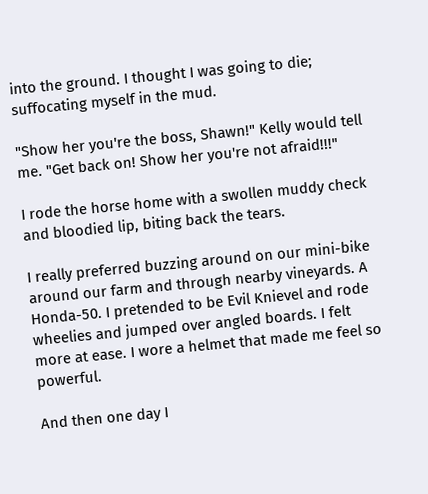into the ground. I thought I was going to die; suffocating myself in the mud.

"Show her you're the boss, Shawn!" Kelly would tell me. "Get back on! Show her you're not afraid!!!"

I rode the horse home with a swollen muddy check and bloodied lip, biting back the tears.

I really preferred buzzing around on our mini-bike around our farm and through nearby vineyards. A Honda-50. I pretended to be Evil Knievel and rode wheelies and jumped over angled boards. I felt more at ease. I wore a helmet that made me feel so powerful.

And then one day I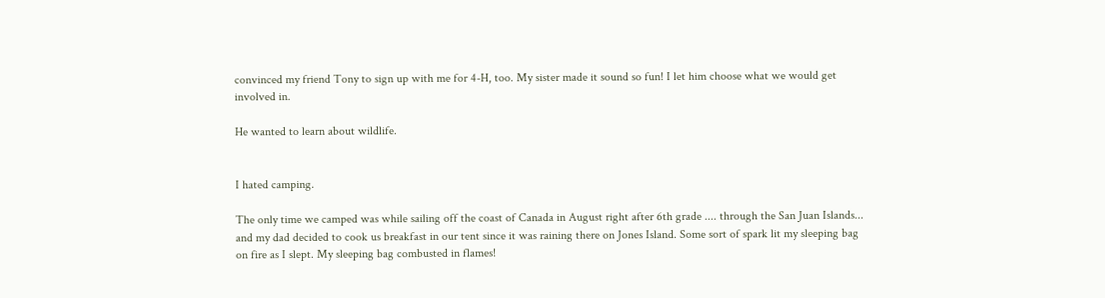convinced my friend Tony to sign up with me for 4-H, too. My sister made it sound so fun! I let him choose what we would get involved in.

He wanted to learn about wildlife.


I hated camping.

The only time we camped was while sailing off the coast of Canada in August right after 6th grade .... through the San Juan Islands... and my dad decided to cook us breakfast in our tent since it was raining there on Jones Island. Some sort of spark lit my sleeping bag on fire as I slept. My sleeping bag combusted in flames!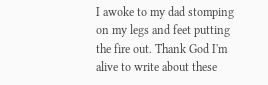I awoke to my dad stomping on my legs and feet putting the fire out. Thank God I'm alive to write about these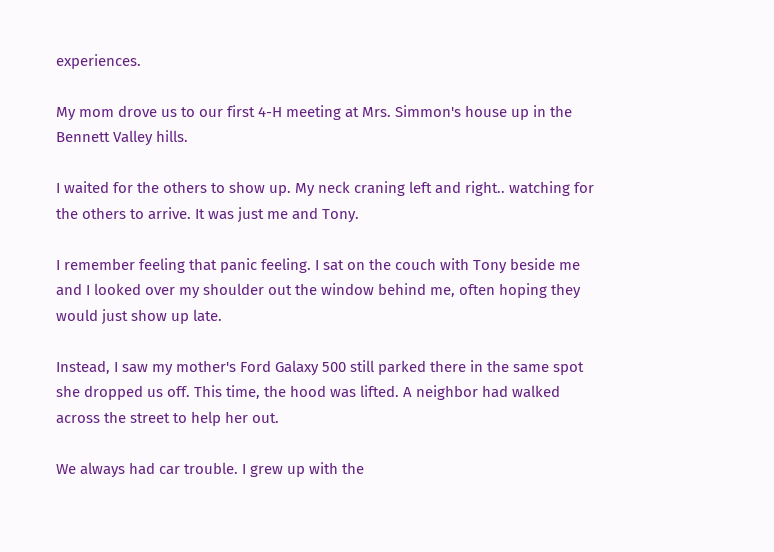experiences.

My mom drove us to our first 4-H meeting at Mrs. Simmon's house up in the Bennett Valley hills.

I waited for the others to show up. My neck craning left and right.. watching for the others to arrive. It was just me and Tony.

I remember feeling that panic feeling. I sat on the couch with Tony beside me and I looked over my shoulder out the window behind me, often hoping they would just show up late.

Instead, I saw my mother's Ford Galaxy 500 still parked there in the same spot she dropped us off. This time, the hood was lifted. A neighbor had walked across the street to help her out.

We always had car trouble. I grew up with the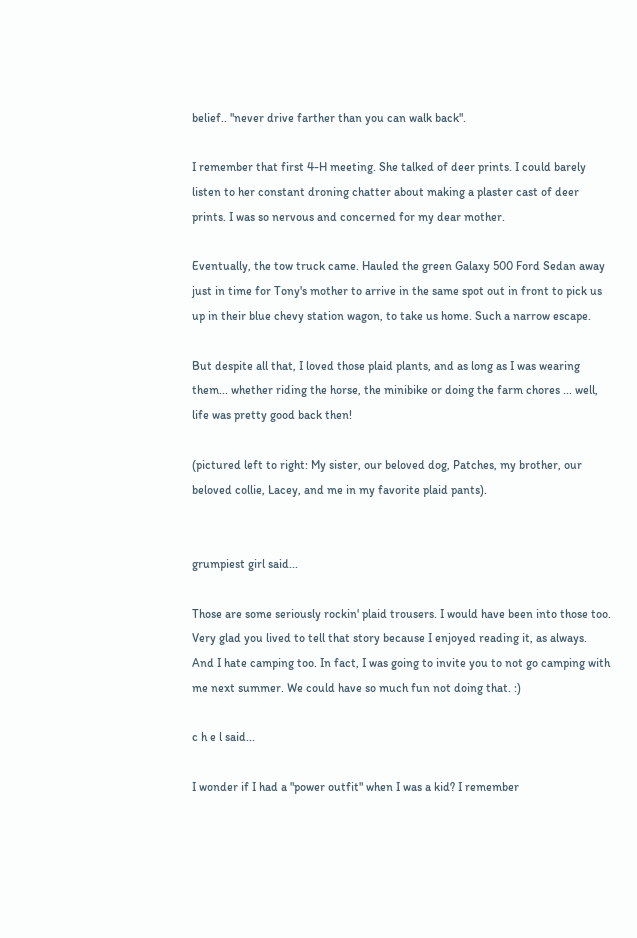belief.. "never drive farther than you can walk back".

I remember that first 4-H meeting. She talked of deer prints. I could barely listen to her constant droning chatter about making a plaster cast of deer prints. I was so nervous and concerned for my dear mother.

Eventually, the tow truck came. Hauled the green Galaxy 500 Ford Sedan away just in time for Tony's mother to arrive in the same spot out in front to pick us up in their blue chevy station wagon, to take us home. Such a narrow escape.

But despite all that, I loved those plaid plants, and as long as I was wearing them... whether riding the horse, the minibike or doing the farm chores ... well, life was pretty good back then!

(pictured left to right: My sister, our beloved dog, Patches, my brother, our beloved collie, Lacey, and me in my favorite plaid pants).


grumpiest girl said...

Those are some seriously rockin' plaid trousers. I would have been into those too. Very glad you lived to tell that story because I enjoyed reading it, as always. And I hate camping too. In fact, I was going to invite you to not go camping with me next summer. We could have so much fun not doing that. :)

c h e l said...

I wonder if I had a "power outfit" when I was a kid? I remember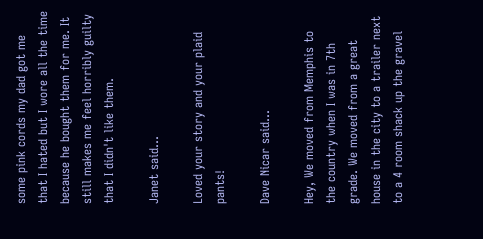some pink cords my dad got me that I hated but I wore all the time because he bought them for me. It still makes me feel horribly guilty that I didn't like them.

Janet said...

Loved your story and your plaid pants!

Dave Nicar said...

Hey, We moved from Memphis to the country when I was in 7th grade. We moved from a great house in the city to a trailer next to a 4 room shack up the gravel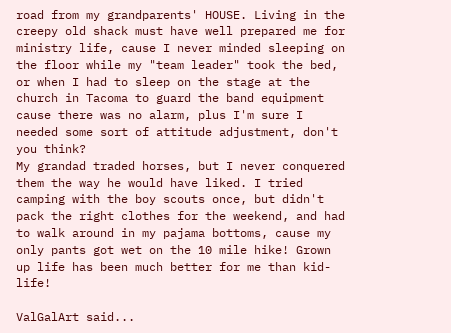road from my grandparents' HOUSE. Living in the creepy old shack must have well prepared me for ministry life, cause I never minded sleeping on the floor while my "team leader" took the bed, or when I had to sleep on the stage at the church in Tacoma to guard the band equipment cause there was no alarm, plus I'm sure I needed some sort of attitude adjustment, don't you think?
My grandad traded horses, but I never conquered them the way he would have liked. I tried camping with the boy scouts once, but didn't pack the right clothes for the weekend, and had to walk around in my pajama bottoms, cause my only pants got wet on the 10 mile hike! Grown up life has been much better for me than kid-life!

ValGalArt said...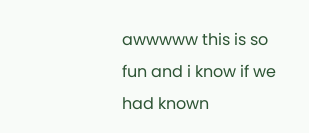awwwww this is so fun and i know if we had known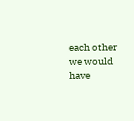each other we would have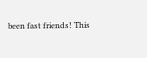been fast friends! This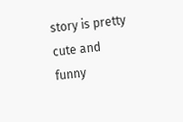story is pretty cute and funny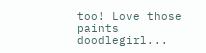too! Love those paints doodlegirl...